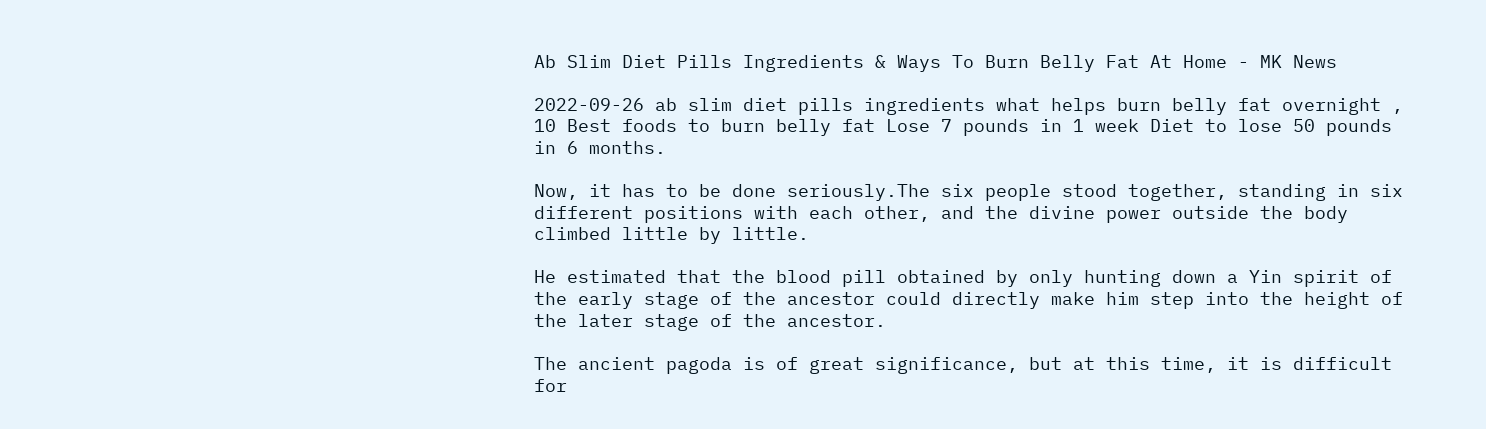Ab Slim Diet Pills Ingredients & Ways To Burn Belly Fat At Home - MK News

2022-09-26 ab slim diet pills ingredients what helps burn belly fat overnight , 10 Best foods to burn belly fat Lose 7 pounds in 1 week Diet to lose 50 pounds in 6 months.

Now, it has to be done seriously.The six people stood together, standing in six different positions with each other, and the divine power outside the body climbed little by little.

He estimated that the blood pill obtained by only hunting down a Yin spirit of the early stage of the ancestor could directly make him step into the height of the later stage of the ancestor.

The ancient pagoda is of great significance, but at this time, it is difficult for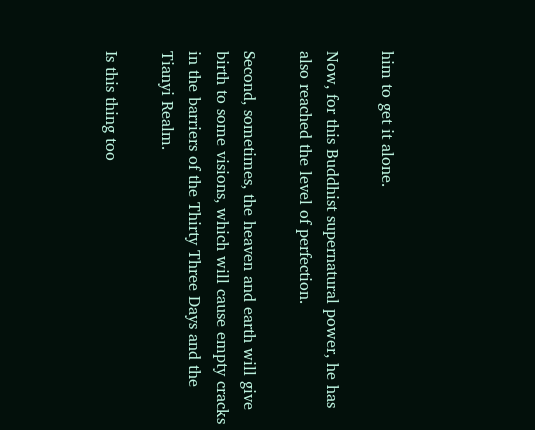him to get it alone.

Now, for this Buddhist supernatural power, he has also reached the level of perfection.

Second, sometimes, the heaven and earth will give birth to some visions, which will cause empty cracks in the barriers of the Thirty Three Days and the Tianyi Realm.

Is this thing too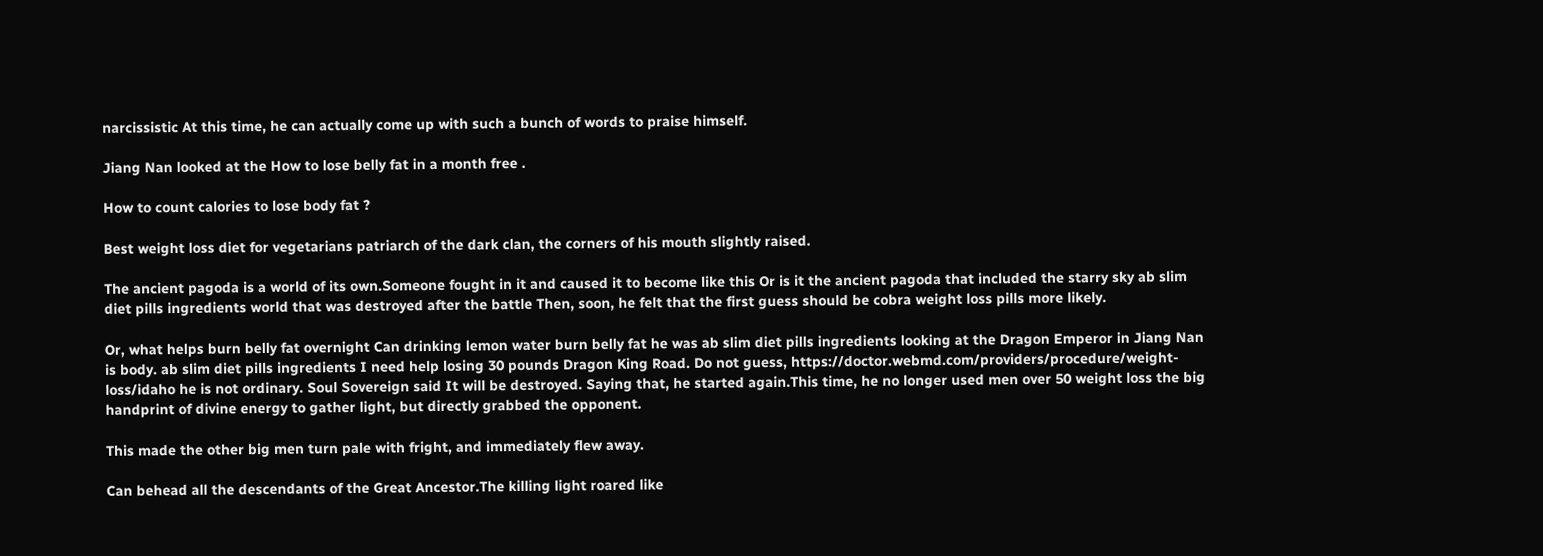narcissistic At this time, he can actually come up with such a bunch of words to praise himself.

Jiang Nan looked at the How to lose belly fat in a month free .

How to count calories to lose body fat ?

Best weight loss diet for vegetarians patriarch of the dark clan, the corners of his mouth slightly raised.

The ancient pagoda is a world of its own.Someone fought in it and caused it to become like this Or is it the ancient pagoda that included the starry sky ab slim diet pills ingredients world that was destroyed after the battle Then, soon, he felt that the first guess should be cobra weight loss pills more likely.

Or, what helps burn belly fat overnight Can drinking lemon water burn belly fat he was ab slim diet pills ingredients looking at the Dragon Emperor in Jiang Nan is body. ab slim diet pills ingredients I need help losing 30 pounds Dragon King Road. Do not guess, https://doctor.webmd.com/providers/procedure/weight-loss/idaho he is not ordinary. Soul Sovereign said It will be destroyed. Saying that, he started again.This time, he no longer used men over 50 weight loss the big handprint of divine energy to gather light, but directly grabbed the opponent.

This made the other big men turn pale with fright, and immediately flew away.

Can behead all the descendants of the Great Ancestor.The killing light roared like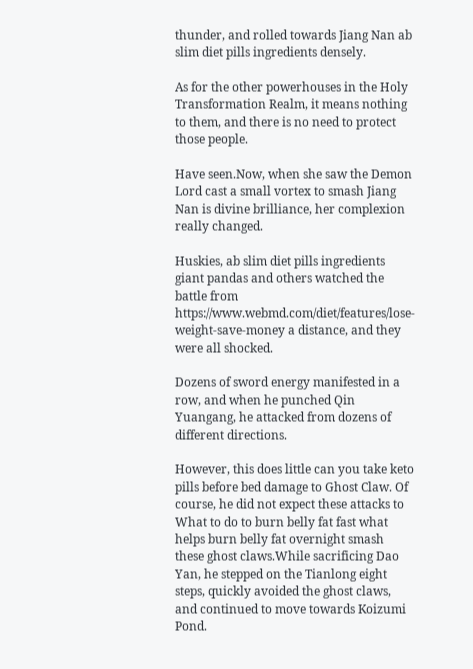thunder, and rolled towards Jiang Nan ab slim diet pills ingredients densely.

As for the other powerhouses in the Holy Transformation Realm, it means nothing to them, and there is no need to protect those people.

Have seen.Now, when she saw the Demon Lord cast a small vortex to smash Jiang Nan is divine brilliance, her complexion really changed.

Huskies, ab slim diet pills ingredients giant pandas and others watched the battle from https://www.webmd.com/diet/features/lose-weight-save-money a distance, and they were all shocked.

Dozens of sword energy manifested in a row, and when he punched Qin Yuangang, he attacked from dozens of different directions.

However, this does little can you take keto pills before bed damage to Ghost Claw. Of course, he did not expect these attacks to What to do to burn belly fat fast what helps burn belly fat overnight smash these ghost claws.While sacrificing Dao Yan, he stepped on the Tianlong eight steps, quickly avoided the ghost claws, and continued to move towards Koizumi Pond.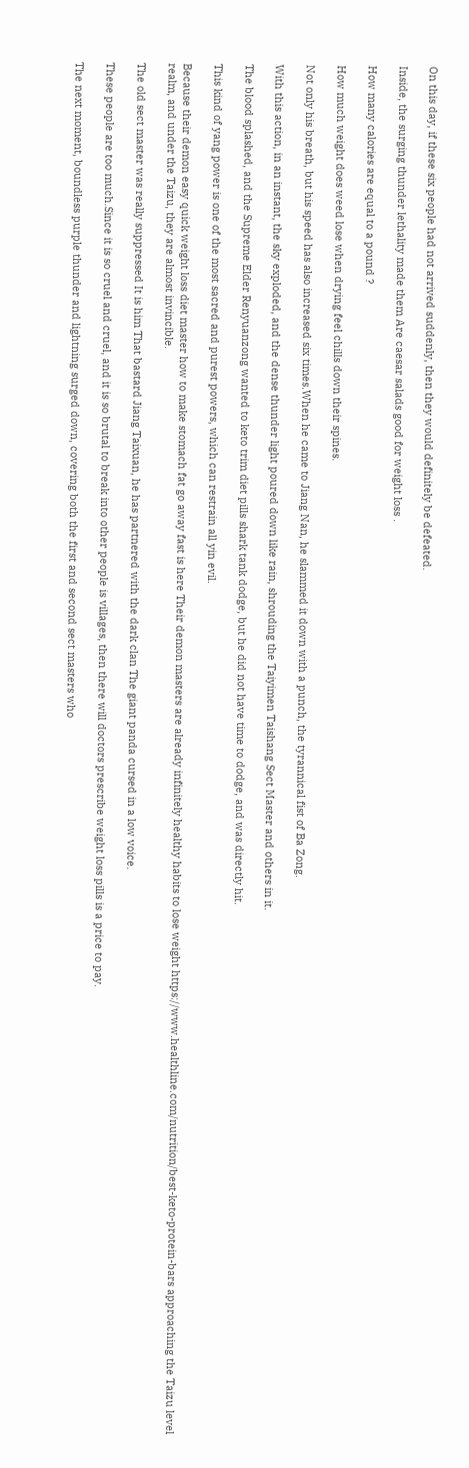On this day, if these six people had not arrived suddenly, then they would definitely be defeated.

Inside, the surging thunder lethality made them Are caesar salads good for weight loss .

How many calories are equal to a pound ?

How much weight does weed lose when drying feel chills down their spines.

Not only his breath, but his speed has also increased six times.When he came to Jiang Nan, he slammed it down with a punch, the tyrannical fist of Ba Zong.

With this action, in an instant, the sky exploded, and the dense thunder light poured down like rain, shrouding the Taiyimen Taishang Sect Master and others in it.

The blood splashed, and the Supreme Elder Renyuanzong wanted to keto trim diet pills shark tank dodge, but he did not have time to dodge, and was directly hit.

This kind of yang power is one of the most sacred and purest powers, which can restrain all yin evil.

Because their demon easy quick weight loss diet master how to make stomach fat go away fast is here Their demon masters are already infinitely healthy habits to lose weight https://www.healthline.com/nutrition/best-keto-protein-bars approaching the Taizu level realm, and under the Taizu, they are almost invincible.

The old sect master was really suppressed It is him That bastard Jiang Taixuan, he has partnered with the dark clan The giant panda cursed in a low voice.

These people are too much.Since it is so cruel and cruel, and it is so brutal to break into other people is villages, then there will doctors prescribe weight loss pills is a price to pay.

The next moment, boundless purple thunder and lightning surged down, covering both the first and second sect masters who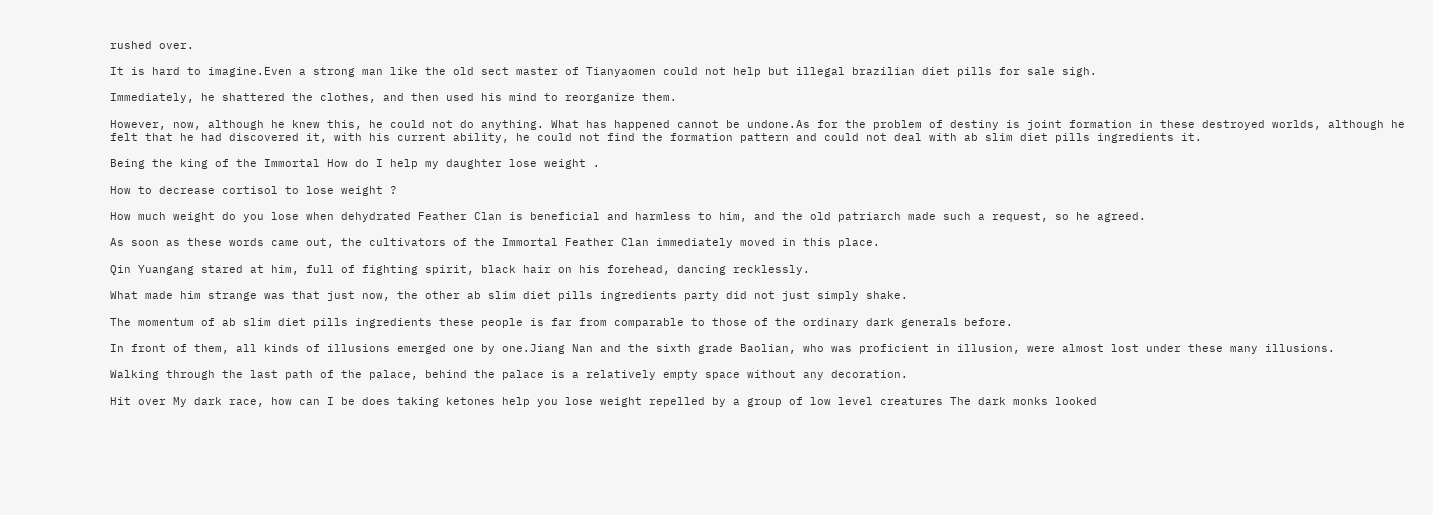rushed over.

It is hard to imagine.Even a strong man like the old sect master of Tianyaomen could not help but illegal brazilian diet pills for sale sigh.

Immediately, he shattered the clothes, and then used his mind to reorganize them.

However, now, although he knew this, he could not do anything. What has happened cannot be undone.As for the problem of destiny is joint formation in these destroyed worlds, although he felt that he had discovered it, with his current ability, he could not find the formation pattern and could not deal with ab slim diet pills ingredients it.

Being the king of the Immortal How do I help my daughter lose weight .

How to decrease cortisol to lose weight ?

How much weight do you lose when dehydrated Feather Clan is beneficial and harmless to him, and the old patriarch made such a request, so he agreed.

As soon as these words came out, the cultivators of the Immortal Feather Clan immediately moved in this place.

Qin Yuangang stared at him, full of fighting spirit, black hair on his forehead, dancing recklessly.

What made him strange was that just now, the other ab slim diet pills ingredients party did not just simply shake.

The momentum of ab slim diet pills ingredients these people is far from comparable to those of the ordinary dark generals before.

In front of them, all kinds of illusions emerged one by one.Jiang Nan and the sixth grade Baolian, who was proficient in illusion, were almost lost under these many illusions.

Walking through the last path of the palace, behind the palace is a relatively empty space without any decoration.

Hit over My dark race, how can I be does taking ketones help you lose weight repelled by a group of low level creatures The dark monks looked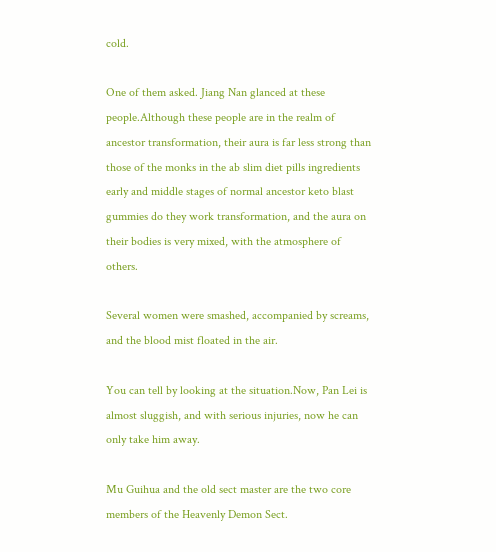cold.

One of them asked. Jiang Nan glanced at these people.Although these people are in the realm of ancestor transformation, their aura is far less strong than those of the monks in the ab slim diet pills ingredients early and middle stages of normal ancestor keto blast gummies do they work transformation, and the aura on their bodies is very mixed, with the atmosphere of others.

Several women were smashed, accompanied by screams, and the blood mist floated in the air.

You can tell by looking at the situation.Now, Pan Lei is almost sluggish, and with serious injuries, now he can only take him away.

Mu Guihua and the old sect master are the two core members of the Heavenly Demon Sect.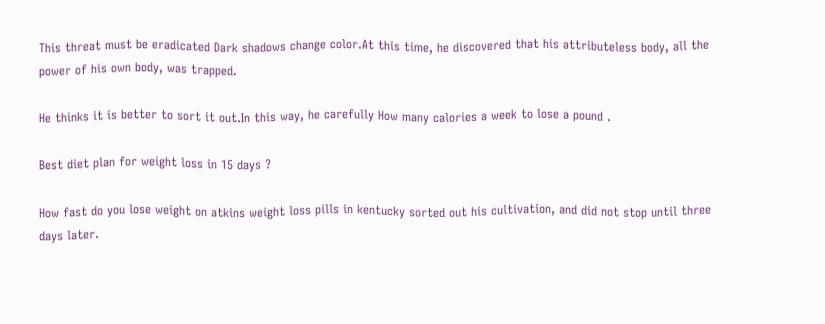This threat must be eradicated Dark shadows change color.At this time, he discovered that his attributeless body, all the power of his own body, was trapped.

He thinks it is better to sort it out.In this way, he carefully How many calories a week to lose a pound .

Best diet plan for weight loss in 15 days ?

How fast do you lose weight on atkins weight loss pills in kentucky sorted out his cultivation, and did not stop until three days later.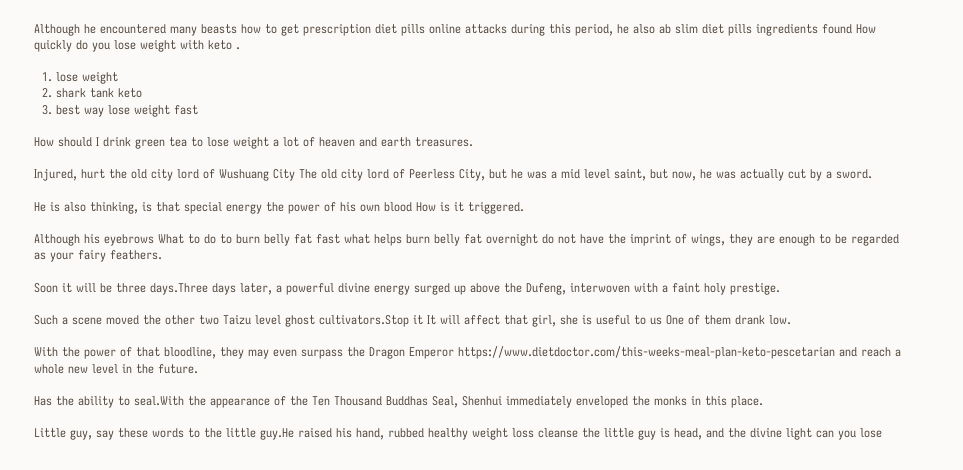Although he encountered many beasts how to get prescription diet pills online attacks during this period, he also ab slim diet pills ingredients found How quickly do you lose weight with keto .

  1. lose weight
  2. shark tank keto
  3. best way lose weight fast

How should I drink green tea to lose weight a lot of heaven and earth treasures.

Injured, hurt the old city lord of Wushuang City The old city lord of Peerless City, but he was a mid level saint, but now, he was actually cut by a sword.

He is also thinking, is that special energy the power of his own blood How is it triggered.

Although his eyebrows What to do to burn belly fat fast what helps burn belly fat overnight do not have the imprint of wings, they are enough to be regarded as your fairy feathers.

Soon it will be three days.Three days later, a powerful divine energy surged up above the Dufeng, interwoven with a faint holy prestige.

Such a scene moved the other two Taizu level ghost cultivators.Stop it It will affect that girl, she is useful to us One of them drank low.

With the power of that bloodline, they may even surpass the Dragon Emperor https://www.dietdoctor.com/this-weeks-meal-plan-keto-pescetarian and reach a whole new level in the future.

Has the ability to seal.With the appearance of the Ten Thousand Buddhas Seal, Shenhui immediately enveloped the monks in this place.

Little guy, say these words to the little guy.He raised his hand, rubbed healthy weight loss cleanse the little guy is head, and the divine light can you lose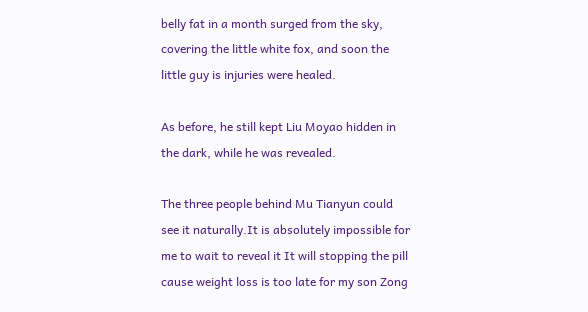belly fat in a month surged from the sky, covering the little white fox, and soon the little guy is injuries were healed.

As before, he still kept Liu Moyao hidden in the dark, while he was revealed.

The three people behind Mu Tianyun could see it naturally.It is absolutely impossible for me to wait to reveal it It will stopping the pill cause weight loss is too late for my son Zong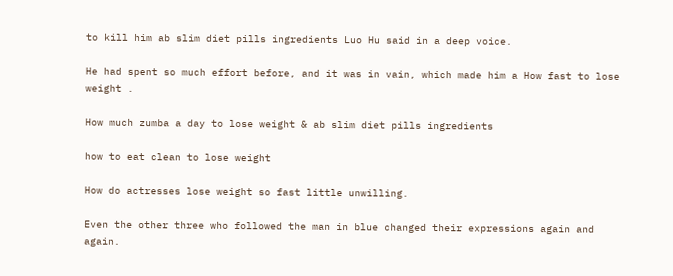to kill him ab slim diet pills ingredients Luo Hu said in a deep voice.

He had spent so much effort before, and it was in vain, which made him a How fast to lose weight .

How much zumba a day to lose weight & ab slim diet pills ingredients

how to eat clean to lose weight

How do actresses lose weight so fast little unwilling.

Even the other three who followed the man in blue changed their expressions again and again.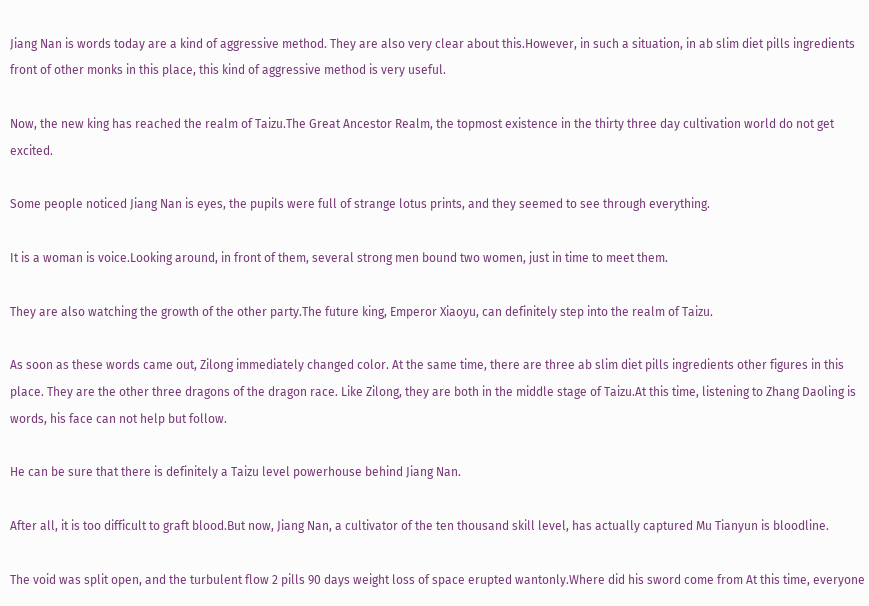Jiang Nan is words today are a kind of aggressive method. They are also very clear about this.However, in such a situation, in ab slim diet pills ingredients front of other monks in this place, this kind of aggressive method is very useful.

Now, the new king has reached the realm of Taizu.The Great Ancestor Realm, the topmost existence in the thirty three day cultivation world do not get excited.

Some people noticed Jiang Nan is eyes, the pupils were full of strange lotus prints, and they seemed to see through everything.

It is a woman is voice.Looking around, in front of them, several strong men bound two women, just in time to meet them.

They are also watching the growth of the other party.The future king, Emperor Xiaoyu, can definitely step into the realm of Taizu.

As soon as these words came out, Zilong immediately changed color. At the same time, there are three ab slim diet pills ingredients other figures in this place. They are the other three dragons of the dragon race. Like Zilong, they are both in the middle stage of Taizu.At this time, listening to Zhang Daoling is words, his face can not help but follow.

He can be sure that there is definitely a Taizu level powerhouse behind Jiang Nan.

After all, it is too difficult to graft blood.But now, Jiang Nan, a cultivator of the ten thousand skill level, has actually captured Mu Tianyun is bloodline.

The void was split open, and the turbulent flow 2 pills 90 days weight loss of space erupted wantonly.Where did his sword come from At this time, everyone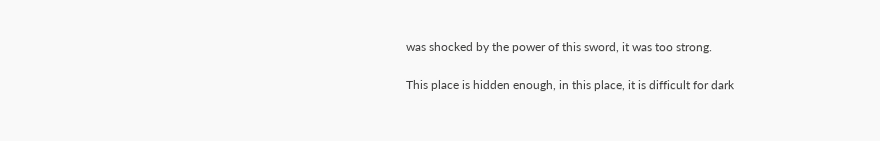was shocked by the power of this sword, it was too strong.

This place is hidden enough, in this place, it is difficult for dark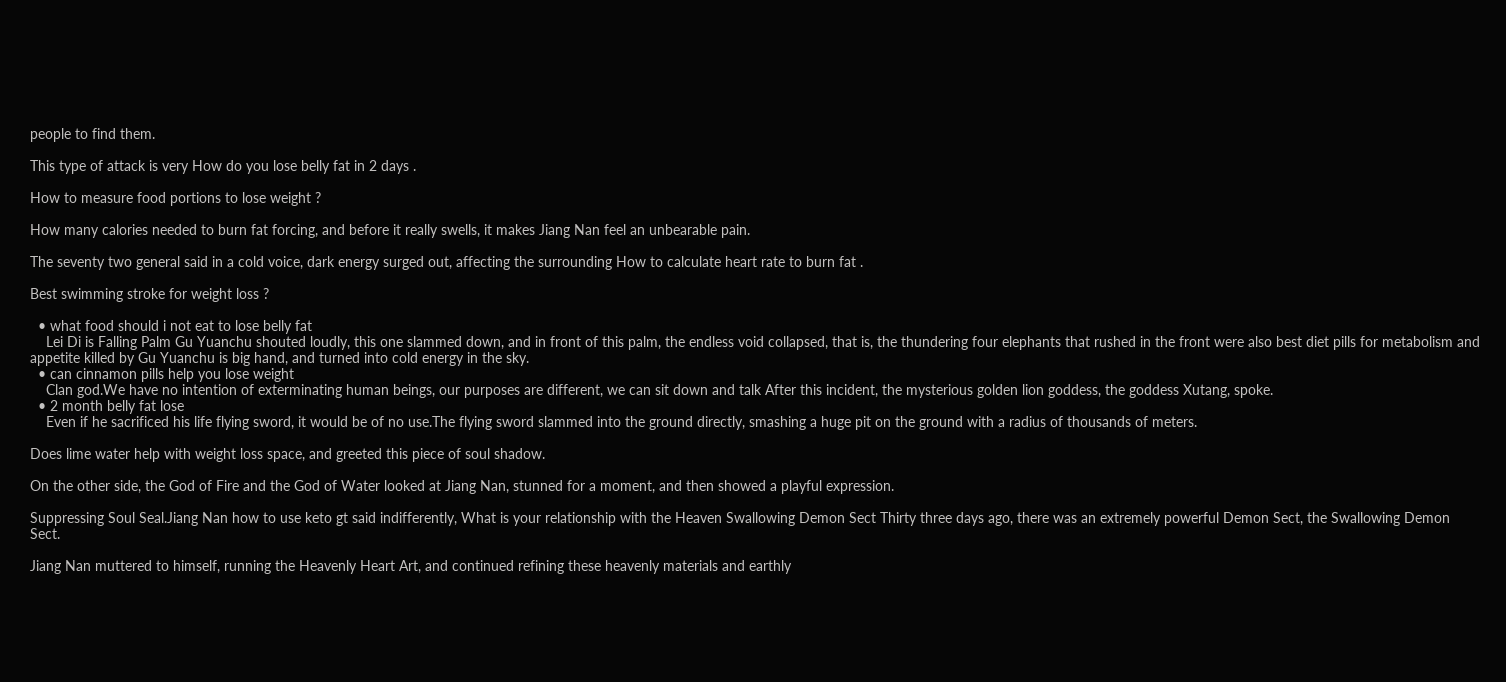people to find them.

This type of attack is very How do you lose belly fat in 2 days .

How to measure food portions to lose weight ?

How many calories needed to burn fat forcing, and before it really swells, it makes Jiang Nan feel an unbearable pain.

The seventy two general said in a cold voice, dark energy surged out, affecting the surrounding How to calculate heart rate to burn fat .

Best swimming stroke for weight loss ?

  • what food should i not eat to lose belly fat
    Lei Di is Falling Palm Gu Yuanchu shouted loudly, this one slammed down, and in front of this palm, the endless void collapsed, that is, the thundering four elephants that rushed in the front were also best diet pills for metabolism and appetite killed by Gu Yuanchu is big hand, and turned into cold energy in the sky.
  • can cinnamon pills help you lose weight
    Clan god.We have no intention of exterminating human beings, our purposes are different, we can sit down and talk After this incident, the mysterious golden lion goddess, the goddess Xutang, spoke.
  • 2 month belly fat lose
    Even if he sacrificed his life flying sword, it would be of no use.The flying sword slammed into the ground directly, smashing a huge pit on the ground with a radius of thousands of meters.

Does lime water help with weight loss space, and greeted this piece of soul shadow.

On the other side, the God of Fire and the God of Water looked at Jiang Nan, stunned for a moment, and then showed a playful expression.

Suppressing Soul Seal.Jiang Nan how to use keto gt said indifferently, What is your relationship with the Heaven Swallowing Demon Sect Thirty three days ago, there was an extremely powerful Demon Sect, the Swallowing Demon Sect.

Jiang Nan muttered to himself, running the Heavenly Heart Art, and continued refining these heavenly materials and earthly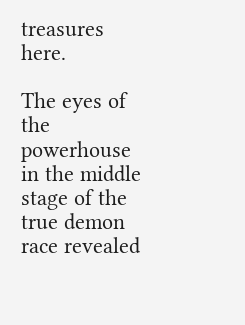treasures here.

The eyes of the powerhouse in the middle stage of the true demon race revealed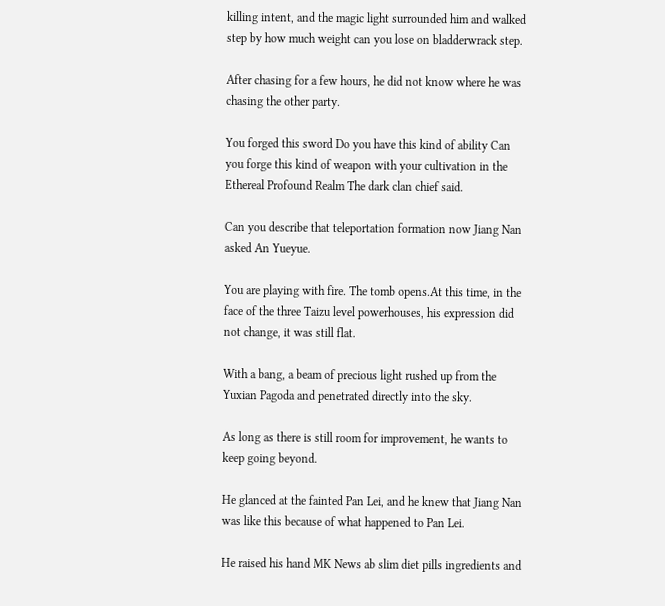killing intent, and the magic light surrounded him and walked step by how much weight can you lose on bladderwrack step.

After chasing for a few hours, he did not know where he was chasing the other party.

You forged this sword Do you have this kind of ability Can you forge this kind of weapon with your cultivation in the Ethereal Profound Realm The dark clan chief said.

Can you describe that teleportation formation now Jiang Nan asked An Yueyue.

You are playing with fire. The tomb opens.At this time, in the face of the three Taizu level powerhouses, his expression did not change, it was still flat.

With a bang, a beam of precious light rushed up from the Yuxian Pagoda and penetrated directly into the sky.

As long as there is still room for improvement, he wants to keep going beyond.

He glanced at the fainted Pan Lei, and he knew that Jiang Nan was like this because of what happened to Pan Lei.

He raised his hand MK News ab slim diet pills ingredients and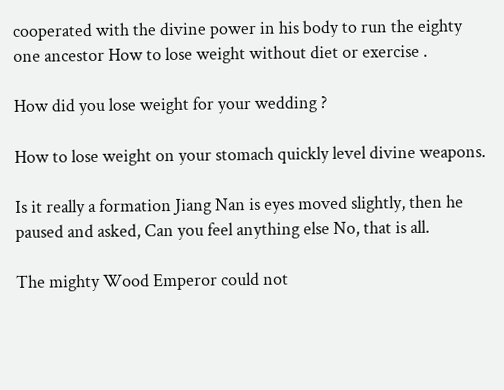cooperated with the divine power in his body to run the eighty one ancestor How to lose weight without diet or exercise .

How did you lose weight for your wedding ?

How to lose weight on your stomach quickly level divine weapons.

Is it really a formation Jiang Nan is eyes moved slightly, then he paused and asked, Can you feel anything else No, that is all.

The mighty Wood Emperor could not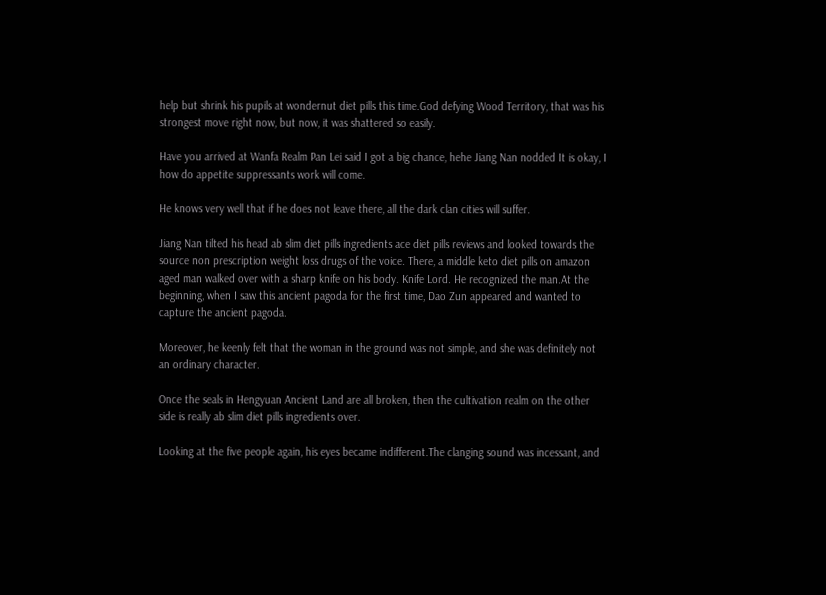help but shrink his pupils at wondernut diet pills this time.God defying Wood Territory, that was his strongest move right now, but now, it was shattered so easily.

Have you arrived at Wanfa Realm Pan Lei said I got a big chance, hehe Jiang Nan nodded It is okay, I how do appetite suppressants work will come.

He knows very well that if he does not leave there, all the dark clan cities will suffer.

Jiang Nan tilted his head ab slim diet pills ingredients ace diet pills reviews and looked towards the source non prescription weight loss drugs of the voice. There, a middle keto diet pills on amazon aged man walked over with a sharp knife on his body. Knife Lord. He recognized the man.At the beginning, when I saw this ancient pagoda for the first time, Dao Zun appeared and wanted to capture the ancient pagoda.

Moreover, he keenly felt that the woman in the ground was not simple, and she was definitely not an ordinary character.

Once the seals in Hengyuan Ancient Land are all broken, then the cultivation realm on the other side is really ab slim diet pills ingredients over.

Looking at the five people again, his eyes became indifferent.The clanging sound was incessant, and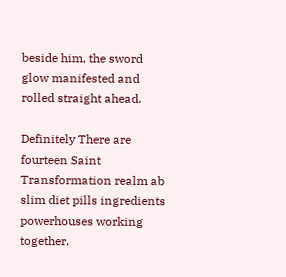beside him, the sword glow manifested and rolled straight ahead.

Definitely There are fourteen Saint Transformation realm ab slim diet pills ingredients powerhouses working together.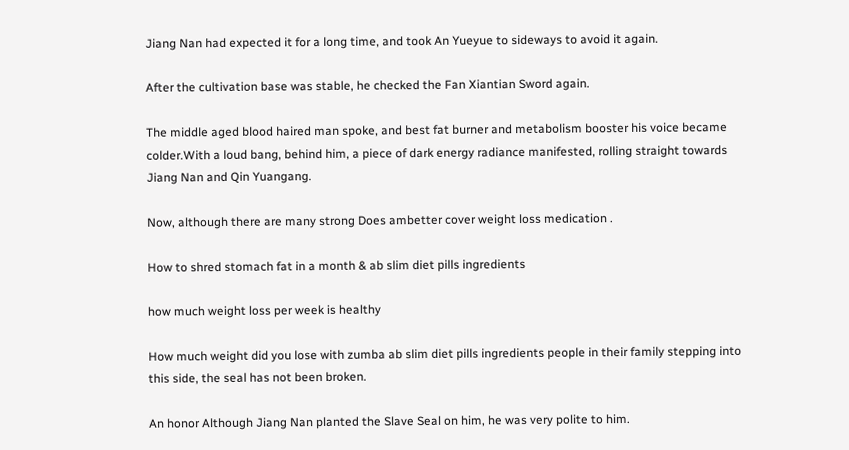Jiang Nan had expected it for a long time, and took An Yueyue to sideways to avoid it again.

After the cultivation base was stable, he checked the Fan Xiantian Sword again.

The middle aged blood haired man spoke, and best fat burner and metabolism booster his voice became colder.With a loud bang, behind him, a piece of dark energy radiance manifested, rolling straight towards Jiang Nan and Qin Yuangang.

Now, although there are many strong Does ambetter cover weight loss medication .

How to shred stomach fat in a month & ab slim diet pills ingredients

how much weight loss per week is healthy

How much weight did you lose with zumba ab slim diet pills ingredients people in their family stepping into this side, the seal has not been broken.

An honor Although Jiang Nan planted the Slave Seal on him, he was very polite to him.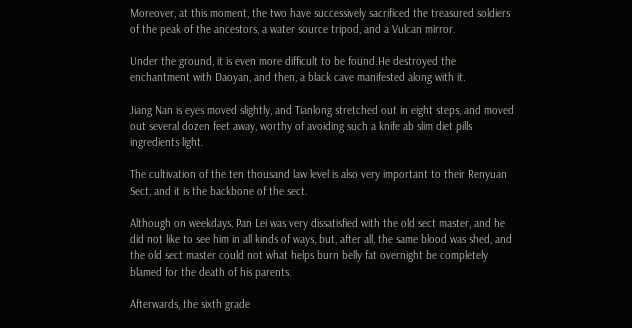Moreover, at this moment, the two have successively sacrificed the treasured soldiers of the peak of the ancestors, a water source tripod, and a Vulcan mirror.

Under the ground, it is even more difficult to be found.He destroyed the enchantment with Daoyan, and then, a black cave manifested along with it.

Jiang Nan is eyes moved slightly, and Tianlong stretched out in eight steps, and moved out several dozen feet away, worthy of avoiding such a knife ab slim diet pills ingredients light.

The cultivation of the ten thousand law level is also very important to their Renyuan Sect, and it is the backbone of the sect.

Although on weekdays, Pan Lei was very dissatisfied with the old sect master, and he did not like to see him in all kinds of ways, but, after all, the same blood was shed, and the old sect master could not what helps burn belly fat overnight be completely blamed for the death of his parents.

Afterwards, the sixth grade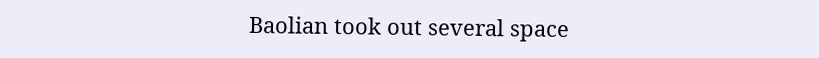Baolian took out several space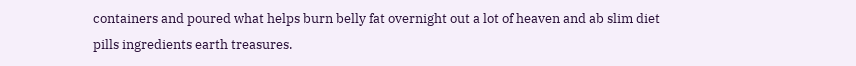containers and poured what helps burn belly fat overnight out a lot of heaven and ab slim diet pills ingredients earth treasures.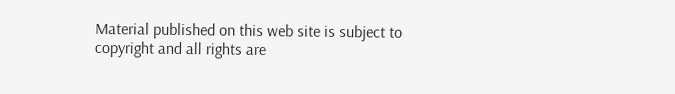Material published on this web site is subject to copyright and all rights are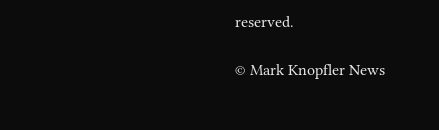reserved.

© Mark Knopfler News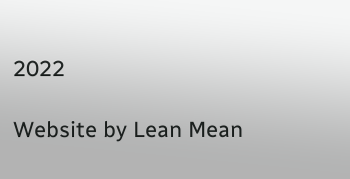2022

Website by Lean Mean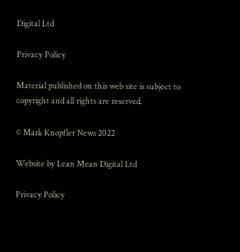Digital Ltd

Privacy Policy

Material published on this web site is subject to copyright and all rights are reserved.

© Mark Knopfler News 2022

Website by Lean Mean Digital Ltd

Privacy Policy